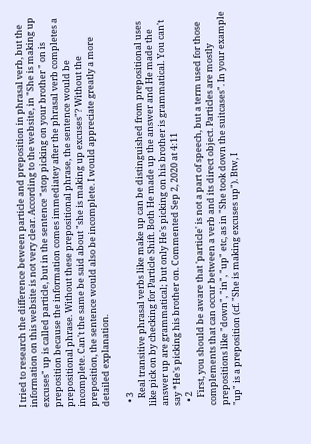I tried to research the difference beween particle and preposition in phrasal verb, but the information on this website is not very clear. According to the website, in "She is making up excuses" up is called particle, but in the sentence "stop picking on your brother " on is preposition because the information comes immediatey after the phrasal verb completes a prepositional phrase. Without these prepositional phrase, the sentence would be incomplete. Can't the same be said about "she is making up excuses"? Without the preposition, the sentence would also be incomplete. I would appreciate greatly a more detailed explanation.

  • 3
    Real transitive phrasal verbs like make up can be distinguished from prepositional uses like pick on by checking for Particle Shift. Both He made up the answer and He made the answer up are grammatical; but only He's picking on his brother is grammatical. You can't say *He's picking his brother on. Commented Sep 2, 2020 at 4:11
  • 2
    First, you should be aware that 'particle' is not a part of speech, but a term used for those complements that can occur between a verb and its direct object. Particles are mostly prepositions like "down", "in", "up" etc, as in "She took down the suitcases". In your example "up" is a preposition (cf. "She is making excuses up"). Btw, I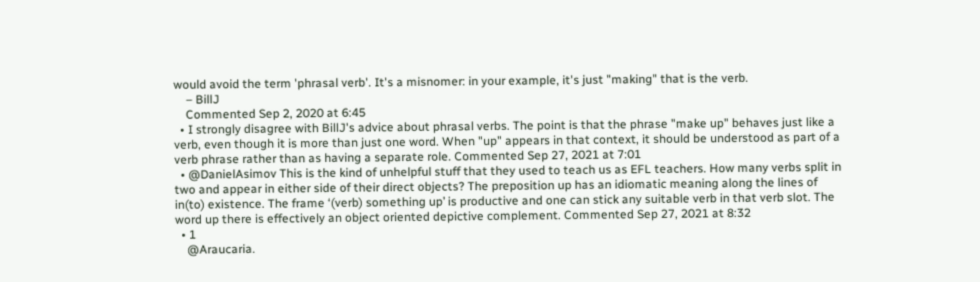would avoid the term 'phrasal verb'. It's a misnomer: in your example, it's just "making" that is the verb.
    – BillJ
    Commented Sep 2, 2020 at 6:45
  • I strongly disagree with BillJ's advice about phrasal verbs. The point is that the phrase "make up" behaves just like a verb, even though it is more than just one word. When "up" appears in that context, it should be understood as part of a verb phrase rather than as having a separate role. Commented Sep 27, 2021 at 7:01
  • @DanielAsimov This is the kind of unhelpful stuff that they used to teach us as EFL teachers. How many verbs split in two and appear in either side of their direct objects? The preposition up has an idiomatic meaning along the lines of in(to) existence. The frame ‘(verb) something up’ is productive and one can stick any suitable verb in that verb slot. The word up there is effectively an object oriented depictive complement. Commented Sep 27, 2021 at 8:32
  • 1
    @Araucaria.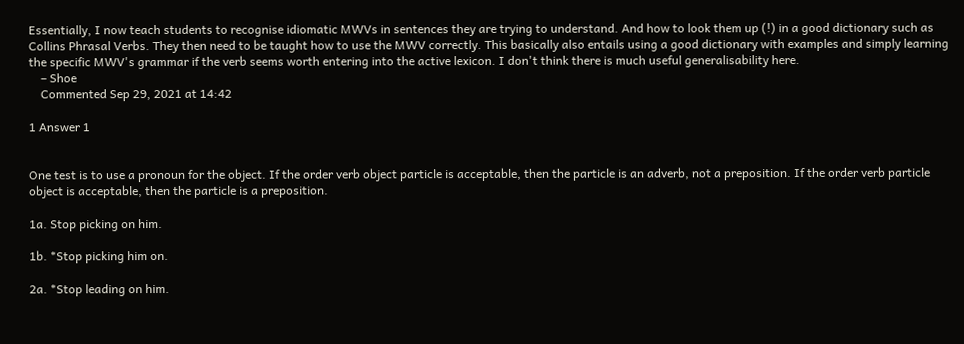Essentially, I now teach students to recognise idiomatic MWVs in sentences they are trying to understand. And how to look them up (!) in a good dictionary such as Collins Phrasal Verbs. They then need to be taught how to use the MWV correctly. This basically also entails using a good dictionary with examples and simply learning the specific MWV's grammar if the verb seems worth entering into the active lexicon. I don't think there is much useful generalisability here.
    – Shoe
    Commented Sep 29, 2021 at 14:42

1 Answer 1


One test is to use a pronoun for the object. If the order verb object particle is acceptable, then the particle is an adverb, not a preposition. If the order verb particle object is acceptable, then the particle is a preposition.

1a. Stop picking on him.

1b. *Stop picking him on.

2a. *Stop leading on him.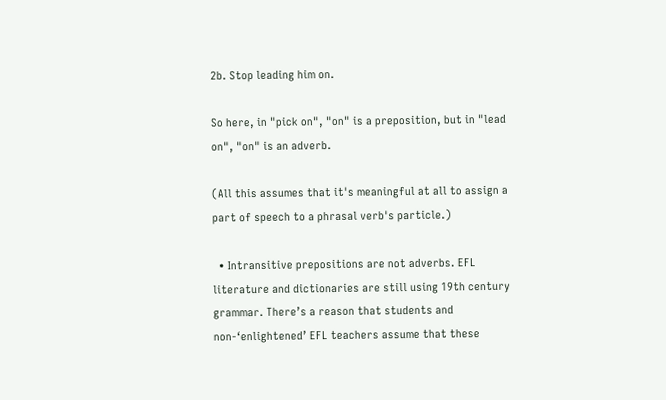2b. Stop leading him on.

So here, in "pick on", "on" is a preposition, but in "lead on", "on" is an adverb.

(All this assumes that it's meaningful at all to assign a part of speech to a phrasal verb's particle.)

  • Intransitive prepositions are not adverbs. EFL literature and dictionaries are still using 19th century grammar. There’s a reason that students and non-‘enlightened’ EFL teachers assume that these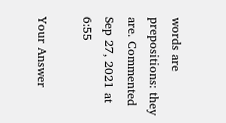words are prepositions: they are. Commented Sep 27, 2021 at 6:55

Your Answer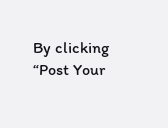By clicking “Post Your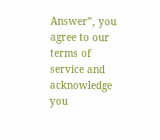Answer”, you agree to our terms of service and acknowledge you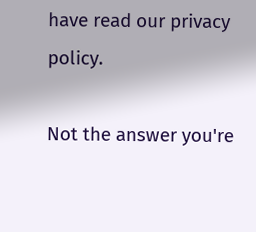have read our privacy policy.

Not the answer you're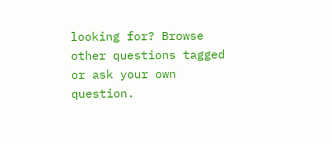looking for? Browse other questions tagged or ask your own question.